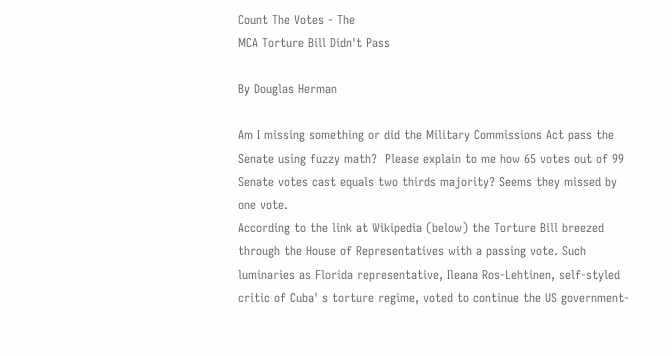Count The Votes - The
MCA Torture Bill Didn't Pass

By Douglas Herman

Am I missing something or did the Military Commissions Act pass the Senate using fuzzy math?  Please explain to me how 65 votes out of 99 Senate votes cast equals two thirds majority? Seems they missed by one vote.
According to the link at Wikipedia (below) the Torture Bill breezed through the House of Representatives with a passing vote. Such luminaries as Florida representative, Ileana Ros-Lehtinen, self-styled critic of Cuba' s torture regime, voted to continue the US government-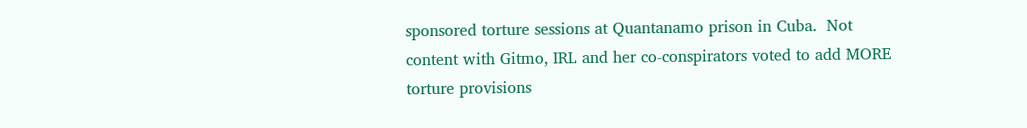sponsored torture sessions at Quantanamo prison in Cuba.  Not content with Gitmo, IRL and her co-conspirators voted to add MORE torture provisions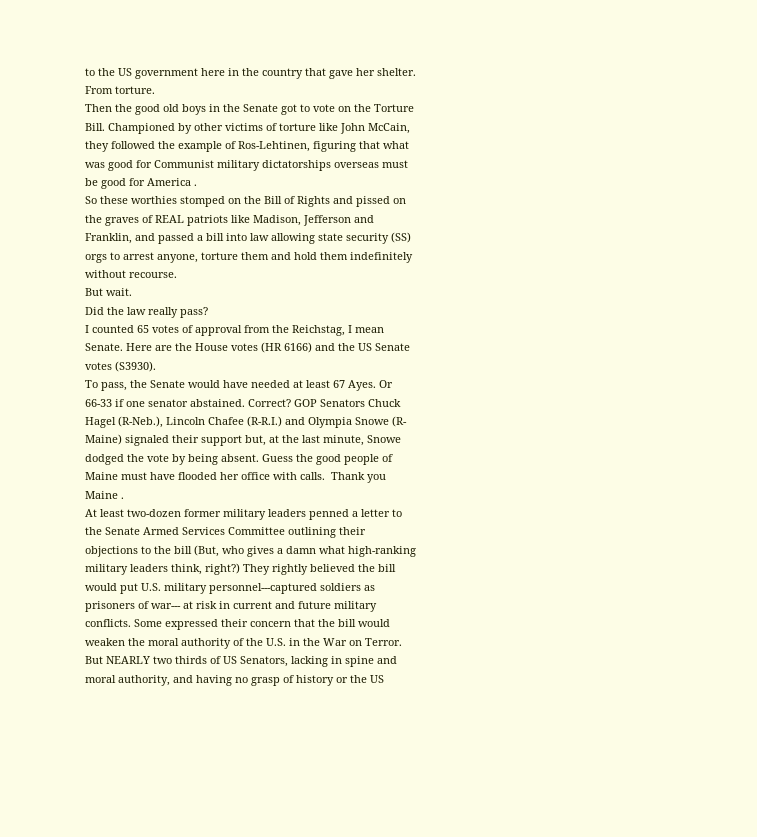to the US government here in the country that gave her shelter.  From torture.
Then the good old boys in the Senate got to vote on the Torture Bill. Championed by other victims of torture like John McCain, they followed the example of Ros-Lehtinen, figuring that what was good for Communist military dictatorships overseas must be good for America .
So these worthies stomped on the Bill of Rights and pissed on the graves of REAL patriots like Madison, Jefferson and Franklin, and passed a bill into law allowing state security (SS) orgs to arrest anyone, torture them and hold them indefinitely without recourse.
But wait.
Did the law really pass?
I counted 65 votes of approval from the Reichstag, I mean Senate. Here are the House votes (HR 6166) and the US Senate votes (S3930).
To pass, the Senate would have needed at least 67 Ayes. Or 66-33 if one senator abstained. Correct? GOP Senators Chuck Hagel (R-Neb.), Lincoln Chafee (R-R.I.) and Olympia Snowe (R-Maine) signaled their support but, at the last minute, Snowe dodged the vote by being absent. Guess the good people of Maine must have flooded her office with calls.  Thank you Maine .
At least two-dozen former military leaders penned a letter to the Senate Armed Services Committee outlining their objections to the bill (But, who gives a damn what high-ranking military leaders think, right?) They rightly believed the bill would put U.S. military personnel---captured soldiers as prisoners of war--- at risk in current and future military conflicts. Some expressed their concern that the bill would weaken the moral authority of the U.S. in the War on Terror.
But NEARLY two thirds of US Senators, lacking in spine and moral authority, and having no grasp of history or the US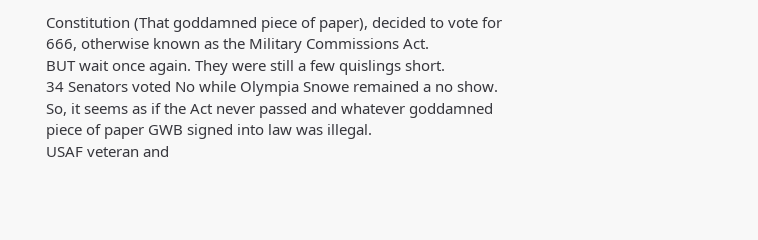Constitution (That goddamned piece of paper), decided to vote for 666, otherwise known as the Military Commissions Act.
BUT wait once again. They were still a few quislings short.
34 Senators voted No while Olympia Snowe remained a no show. So, it seems as if the Act never passed and whatever goddamned piece of paper GWB signed into law was illegal.
USAF veteran and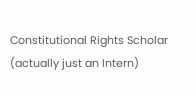Constitutional Rights Scholar (actually just an Intern)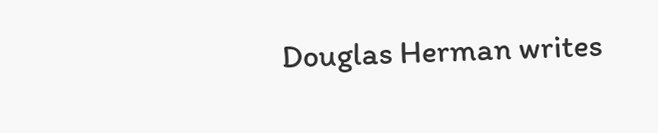Douglas Herman writes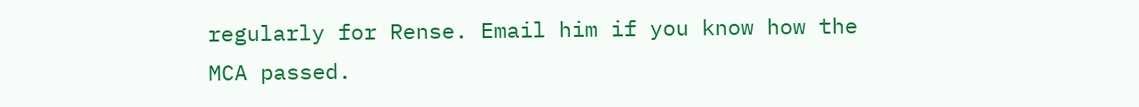regularly for Rense. Email him if you know how the MCA passed.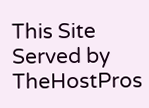This Site Served by TheHostPros